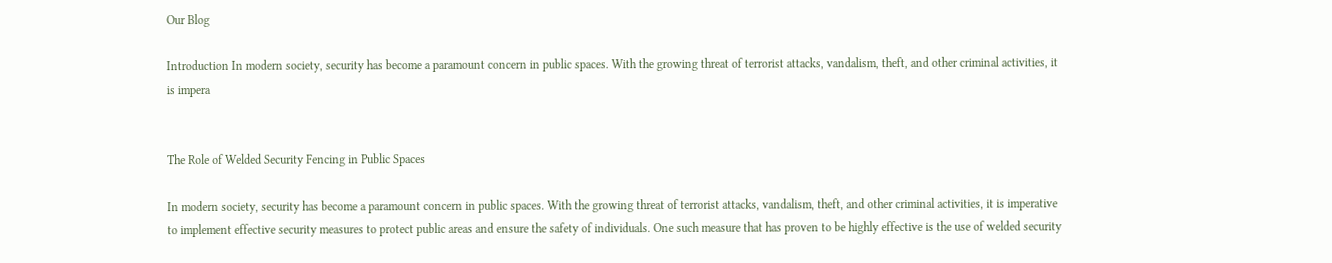Our Blog

Introduction In modern society, security has become a paramount concern in public spaces. With the growing threat of terrorist attacks, vandalism, theft, and other criminal activities, it is impera


The Role of Welded Security Fencing in Public Spaces

In modern society, security has become a paramount concern in public spaces. With the growing threat of terrorist attacks, vandalism, theft, and other criminal activities, it is imperative to implement effective security measures to protect public areas and ensure the safety of individuals. One such measure that has proven to be highly effective is the use of welded security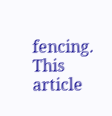fencing. This article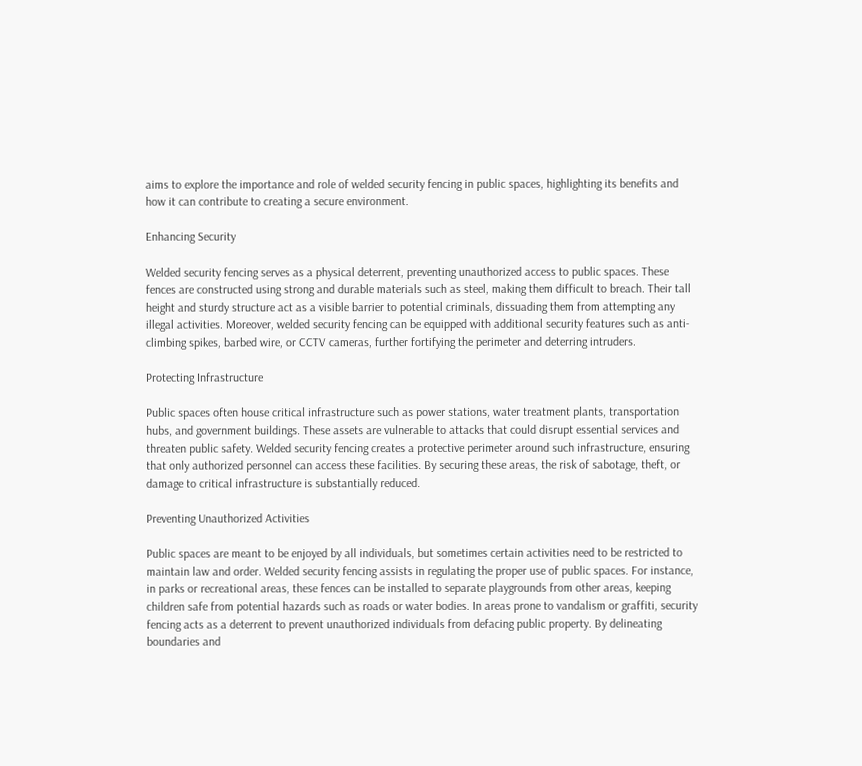aims to explore the importance and role of welded security fencing in public spaces, highlighting its benefits and how it can contribute to creating a secure environment.

Enhancing Security

Welded security fencing serves as a physical deterrent, preventing unauthorized access to public spaces. These fences are constructed using strong and durable materials such as steel, making them difficult to breach. Their tall height and sturdy structure act as a visible barrier to potential criminals, dissuading them from attempting any illegal activities. Moreover, welded security fencing can be equipped with additional security features such as anti-climbing spikes, barbed wire, or CCTV cameras, further fortifying the perimeter and deterring intruders.

Protecting Infrastructure

Public spaces often house critical infrastructure such as power stations, water treatment plants, transportation hubs, and government buildings. These assets are vulnerable to attacks that could disrupt essential services and threaten public safety. Welded security fencing creates a protective perimeter around such infrastructure, ensuring that only authorized personnel can access these facilities. By securing these areas, the risk of sabotage, theft, or damage to critical infrastructure is substantially reduced.

Preventing Unauthorized Activities

Public spaces are meant to be enjoyed by all individuals, but sometimes certain activities need to be restricted to maintain law and order. Welded security fencing assists in regulating the proper use of public spaces. For instance, in parks or recreational areas, these fences can be installed to separate playgrounds from other areas, keeping children safe from potential hazards such as roads or water bodies. In areas prone to vandalism or graffiti, security fencing acts as a deterrent to prevent unauthorized individuals from defacing public property. By delineating boundaries and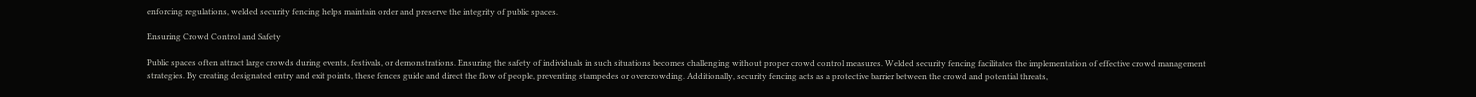enforcing regulations, welded security fencing helps maintain order and preserve the integrity of public spaces.

Ensuring Crowd Control and Safety

Public spaces often attract large crowds during events, festivals, or demonstrations. Ensuring the safety of individuals in such situations becomes challenging without proper crowd control measures. Welded security fencing facilitates the implementation of effective crowd management strategies. By creating designated entry and exit points, these fences guide and direct the flow of people, preventing stampedes or overcrowding. Additionally, security fencing acts as a protective barrier between the crowd and potential threats,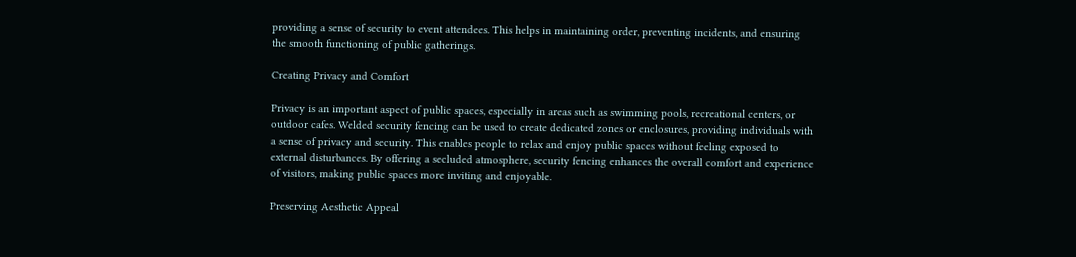providing a sense of security to event attendees. This helps in maintaining order, preventing incidents, and ensuring the smooth functioning of public gatherings.

Creating Privacy and Comfort

Privacy is an important aspect of public spaces, especially in areas such as swimming pools, recreational centers, or outdoor cafes. Welded security fencing can be used to create dedicated zones or enclosures, providing individuals with a sense of privacy and security. This enables people to relax and enjoy public spaces without feeling exposed to external disturbances. By offering a secluded atmosphere, security fencing enhances the overall comfort and experience of visitors, making public spaces more inviting and enjoyable.

Preserving Aesthetic Appeal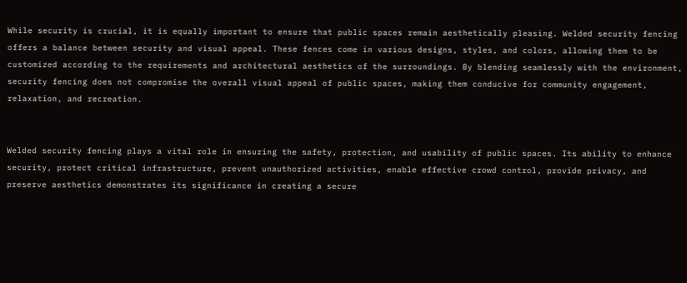While security is crucial, it is equally important to ensure that public spaces remain aesthetically pleasing. Welded security fencing offers a balance between security and visual appeal. These fences come in various designs, styles, and colors, allowing them to be customized according to the requirements and architectural aesthetics of the surroundings. By blending seamlessly with the environment, security fencing does not compromise the overall visual appeal of public spaces, making them conducive for community engagement, relaxation, and recreation.


Welded security fencing plays a vital role in ensuring the safety, protection, and usability of public spaces. Its ability to enhance security, protect critical infrastructure, prevent unauthorized activities, enable effective crowd control, provide privacy, and preserve aesthetics demonstrates its significance in creating a secure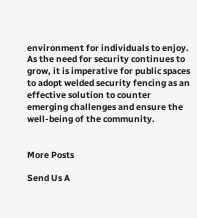environment for individuals to enjoy. As the need for security continues to grow, it is imperative for public spaces to adopt welded security fencing as an effective solution to counter emerging challenges and ensure the well-being of the community.


More Posts

Send Us A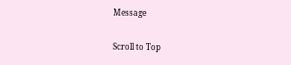Message

Scroll to Top